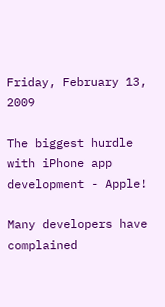Friday, February 13, 2009

The biggest hurdle with iPhone app development - Apple!

Many developers have complained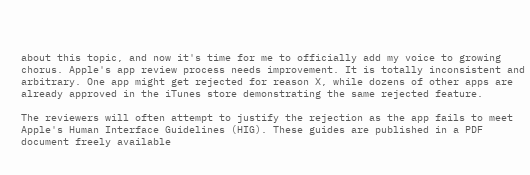about this topic, and now it's time for me to officially add my voice to growing chorus. Apple's app review process needs improvement. It is totally inconsistent and arbitrary. One app might get rejected for reason X, while dozens of other apps are already approved in the iTunes store demonstrating the same rejected feature.

The reviewers will often attempt to justify the rejection as the app fails to meet Apple's Human Interface Guidelines (HIG). These guides are published in a PDF document freely available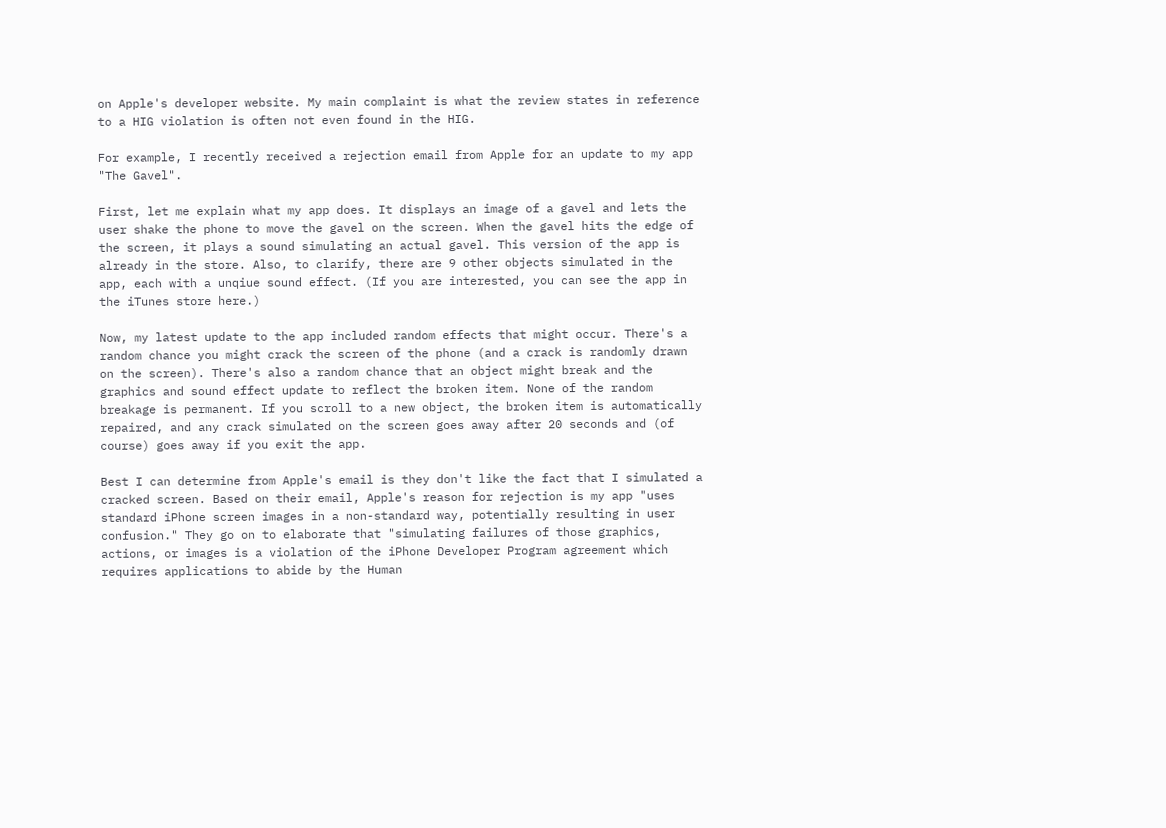on Apple's developer website. My main complaint is what the review states in reference to a HIG violation is often not even found in the HIG.

For example, I recently received a rejection email from Apple for an update to my app "The Gavel".

First, let me explain what my app does. It displays an image of a gavel and lets the user shake the phone to move the gavel on the screen. When the gavel hits the edge of the screen, it plays a sound simulating an actual gavel. This version of the app is already in the store. Also, to clarify, there are 9 other objects simulated in the app, each with a unqiue sound effect. (If you are interested, you can see the app in the iTunes store here.)

Now, my latest update to the app included random effects that might occur. There's a random chance you might crack the screen of the phone (and a crack is randomly drawn on the screen). There's also a random chance that an object might break and the graphics and sound effect update to reflect the broken item. None of the random breakage is permanent. If you scroll to a new object, the broken item is automatically repaired, and any crack simulated on the screen goes away after 20 seconds and (of course) goes away if you exit the app.

Best I can determine from Apple's email is they don't like the fact that I simulated a cracked screen. Based on their email, Apple's reason for rejection is my app "uses standard iPhone screen images in a non-standard way, potentially resulting in user confusion." They go on to elaborate that "simulating failures of those graphics, actions, or images is a violation of the iPhone Developer Program agreement which requires applications to abide by the Human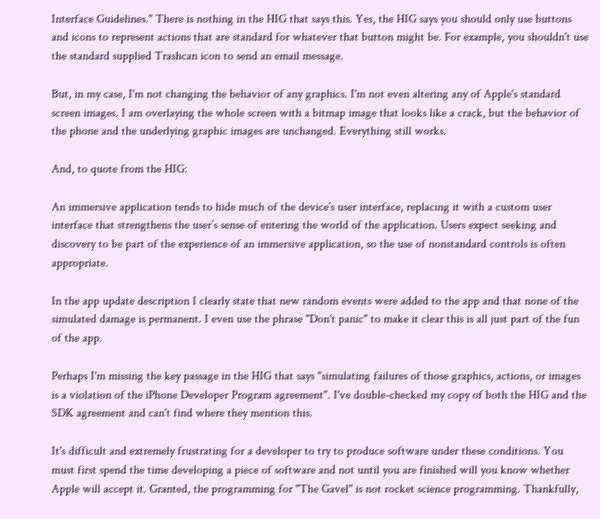Interface Guidelines." There is nothing in the HIG that says this. Yes, the HIG says you should only use buttons and icons to represent actions that are standard for whatever that button might be. For example, you shouldn't use the standard supplied Trashcan icon to send an email message.

But, in my case, I'm not changing the behavior of any graphics. I'm not even altering any of Apple's standard screen images. I am overlaying the whole screen with a bitmap image that looks like a crack, but the behavior of the phone and the underlying graphic images are unchanged. Everything still works.

And, to quote from the HIG:

An immersive application tends to hide much of the device’s user interface, replacing it with a custom user interface that strengthens the user’s sense of entering the world of the application. Users expect seeking and discovery to be part of the experience of an immersive application, so the use of nonstandard controls is often appropriate.

In the app update description I clearly state that new random events were added to the app and that none of the simulated damage is permanent. I even use the phrase "Don't panic" to make it clear this is all just part of the fun of the app.

Perhaps I'm missing the key passage in the HIG that says "simulating failures of those graphics, actions, or images is a violation of the iPhone Developer Program agreement". I've double-checked my copy of both the HIG and the SDK agreement and can't find where they mention this.

It's difficult and extremely frustrating for a developer to try to produce software under these conditions. You must first spend the time developing a piece of software and not until you are finished will you know whether Apple will accept it. Granted, the programming for "The Gavel" is not rocket science programming. Thankfully,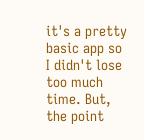it's a pretty basic app so I didn't lose too much time. But, the point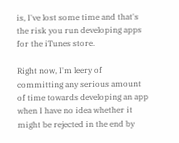is, I've lost some time and that's the risk you run developing apps for the iTunes store.

Right now, I'm leery of committing any serious amount of time towards developing an app when I have no idea whether it might be rejected in the end by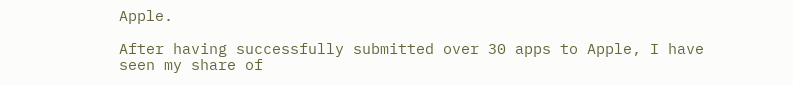Apple.

After having successfully submitted over 30 apps to Apple, I have seen my share of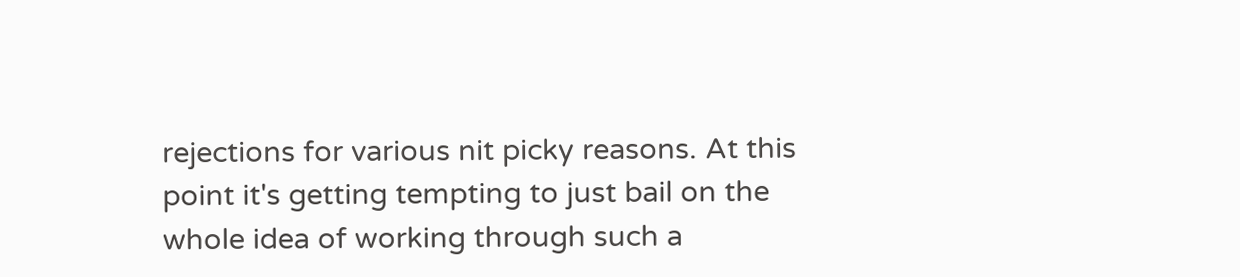rejections for various nit picky reasons. At this point it's getting tempting to just bail on the whole idea of working through such a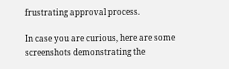frustrating approval process.

In case you are curious, here are some screenshots demonstrating the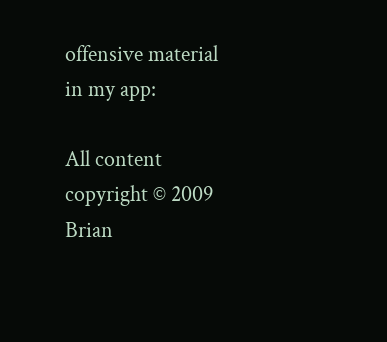offensive material in my app:

All content copyright © 2009  Brian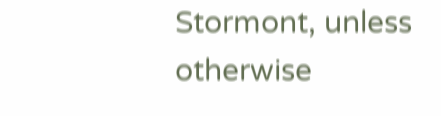Stormont, unless otherwise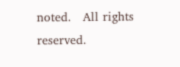noted.   All rights reserved.